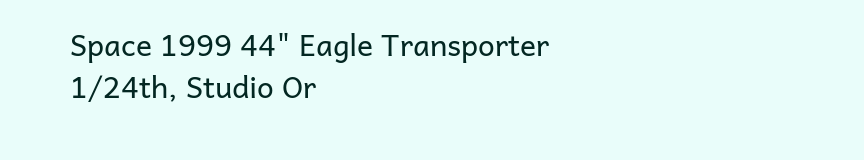Space 1999 44" Eagle Transporter
1/24th, Studio Or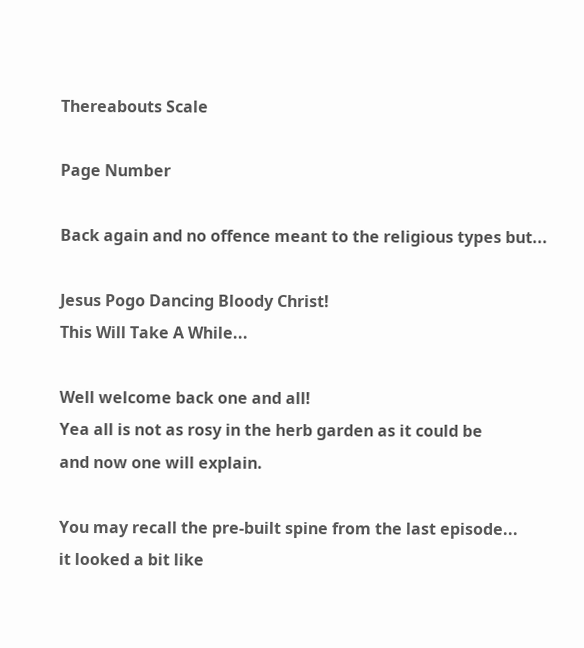Thereabouts Scale

Page Number

Back again and no offence meant to the religious types but...

Jesus Pogo Dancing Bloody Christ!
This Will Take A While...

Well welcome back one and all!
Yea all is not as rosy in the herb garden as it could be
and now one will explain.

You may recall the pre-built spine from the last episode...
it looked a bit like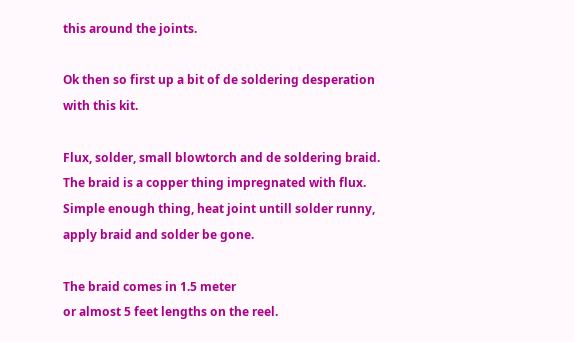this around the joints.

Ok then so first up a bit of de soldering desperation with this kit.

Flux, solder, small blowtorch and de soldering braid.
The braid is a copper thing impregnated with flux.
Simple enough thing, heat joint untill solder runny,
apply braid and solder be gone.

The braid comes in 1.5 meter
or almost 5 feet lengths on the reel.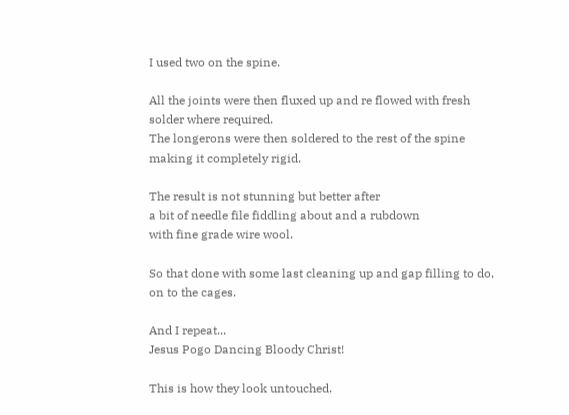I used two on the spine.

All the joints were then fluxed up and re flowed with fresh solder where required.
The longerons were then soldered to the rest of the spine making it completely rigid.

The result is not stunning but better after
a bit of needle file fiddling about and a rubdown
with fine grade wire wool.

So that done with some last cleaning up and gap filling to do,
on to the cages.

And I repeat...
Jesus Pogo Dancing Bloody Christ!

This is how they look untouched.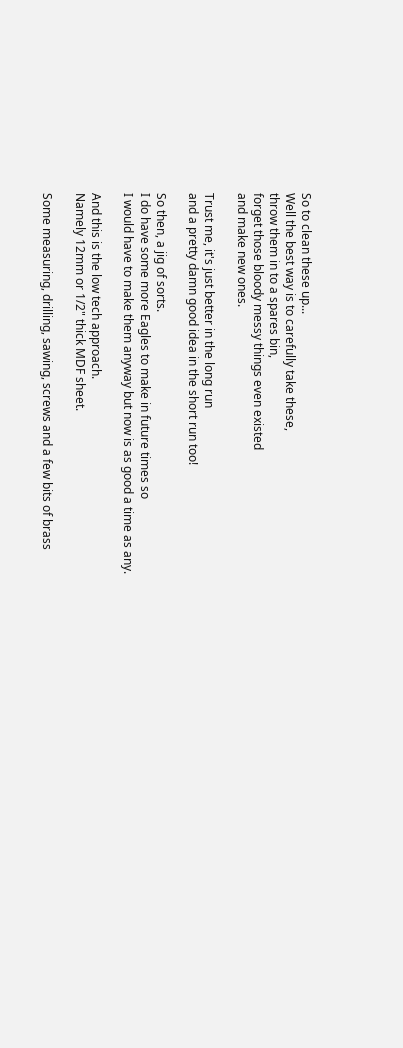So to clean these up...
Well the best way is to carefully take these,
throw them in to a spares bin,
forget those bloody messy things even existed
and make new ones.

Trust me, it's just better in the long run
and a pretty damn good idea in the short run too!

So then, a jig of sorts.
I do have some more Eagles to make in future times so
I would have to make them anyway but now is as good a time as any.

And this is the low tech approach.
Namely 12mm or 1/2" thick MDF sheet.

Some measuring, drilling, sawing, screws and a few bits of brass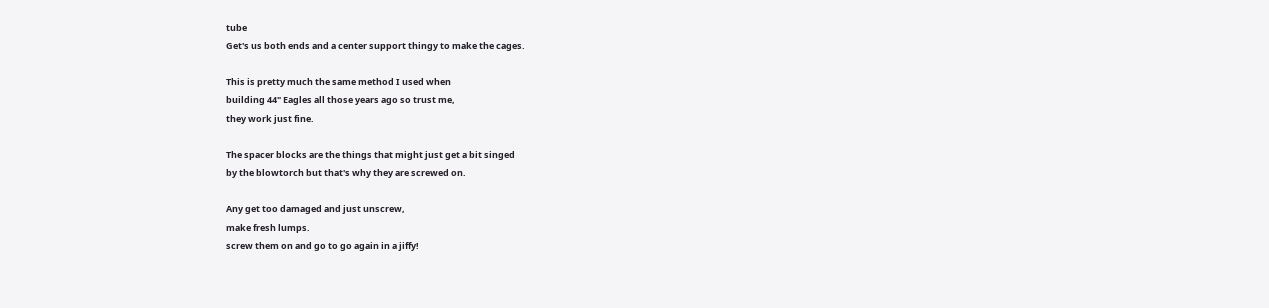tube
Get's us both ends and a center support thingy to make the cages.

This is pretty much the same method I used when
building 44" Eagles all those years ago so trust me,
they work just fine.

The spacer blocks are the things that might just get a bit singed
by the blowtorch but that's why they are screwed on.

Any get too damaged and just unscrew,
make fresh lumps.
screw them on and go to go again in a jiffy!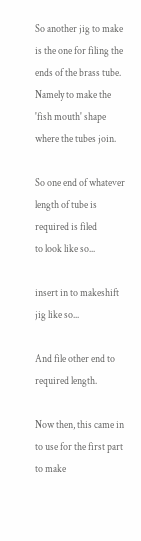So another jig to make is the one for filing the ends of the brass tube.
Namely to make the 'fish mouth' shape where the tubes join.

So one end of whatever length of tube is required is filed
to look like so...

insert in to makeshift jig like so...

And file other end to required length.

Now then, this came in to use for the first part to make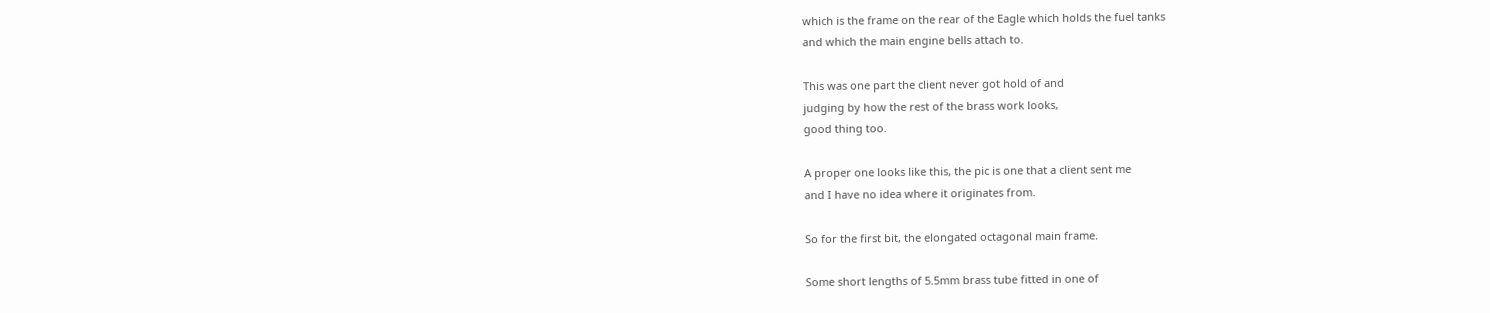which is the frame on the rear of the Eagle which holds the fuel tanks
and which the main engine bells attach to.

This was one part the client never got hold of and
judging by how the rest of the brass work looks,
good thing too.

A proper one looks like this, the pic is one that a client sent me
and I have no idea where it originates from.

So for the first bit, the elongated octagonal main frame.

Some short lengths of 5.5mm brass tube fitted in one of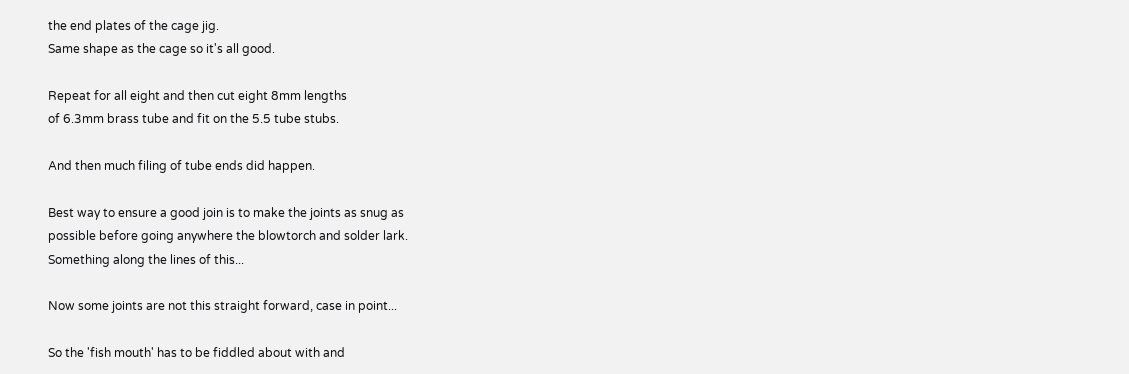the end plates of the cage jig.
Same shape as the cage so it's all good.

Repeat for all eight and then cut eight 8mm lengths
of 6.3mm brass tube and fit on the 5.5 tube stubs.

And then much filing of tube ends did happen.

Best way to ensure a good join is to make the joints as snug as
possible before going anywhere the blowtorch and solder lark.
Something along the lines of this...

Now some joints are not this straight forward, case in point...

So the 'fish mouth' has to be fiddled about with and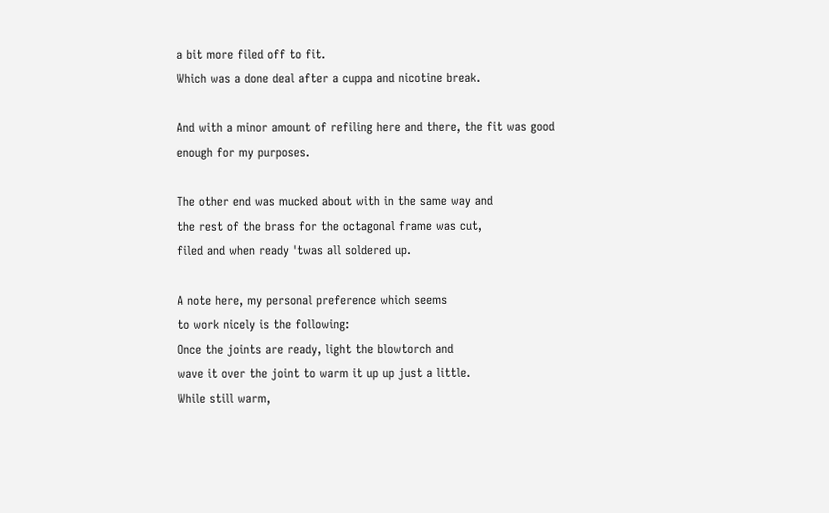a bit more filed off to fit.
Which was a done deal after a cuppa and nicotine break.

And with a minor amount of refiling here and there, the fit was good
enough for my purposes.

The other end was mucked about with in the same way and
the rest of the brass for the octagonal frame was cut,
filed and when ready 'twas all soldered up.

A note here, my personal preference which seems
to work nicely is the following:
Once the joints are ready, light the blowtorch and
wave it over the joint to warm it up up just a little.
While still warm,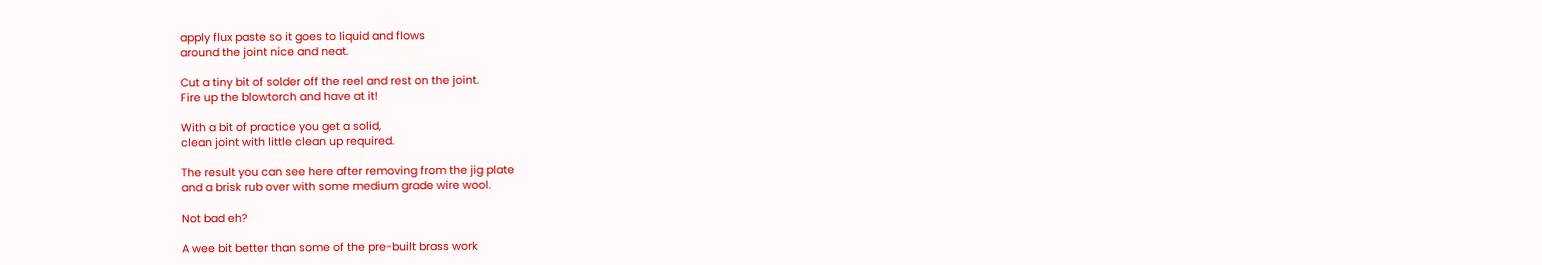apply flux paste so it goes to liquid and flows
around the joint nice and neat.

Cut a tiny bit of solder off the reel and rest on the joint.
Fire up the blowtorch and have at it!

With a bit of practice you get a solid,
clean joint with little clean up required.

The result you can see here after removing from the jig plate
and a brisk rub over with some medium grade wire wool.

Not bad eh?

A wee bit better than some of the pre-built brass work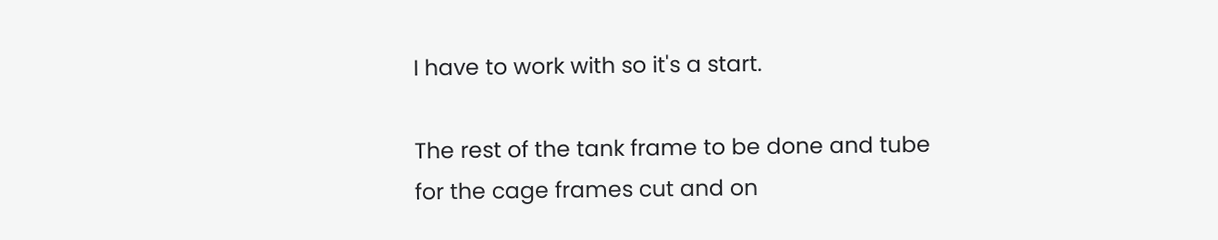I have to work with so it's a start.

The rest of the tank frame to be done and tube
for the cage frames cut and on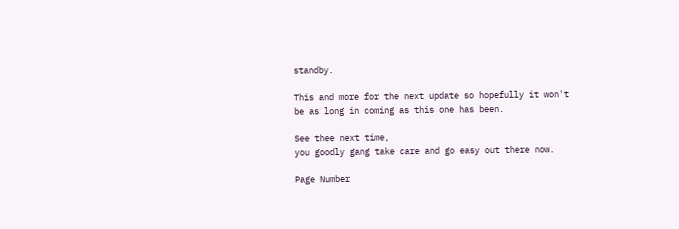standby.

This and more for the next update so hopefully it won't
be as long in coming as this one has been.

See thee next time,
you goodly gang take care and go easy out there now.

Page Number